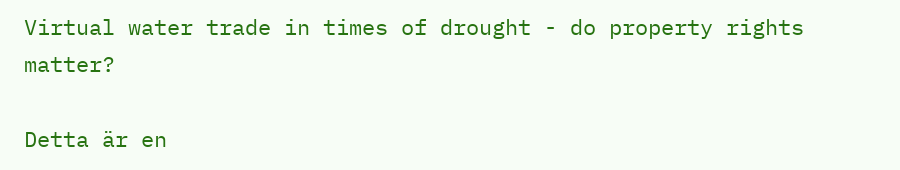Virtual water trade in times of drought - do property rights matter?

Detta är en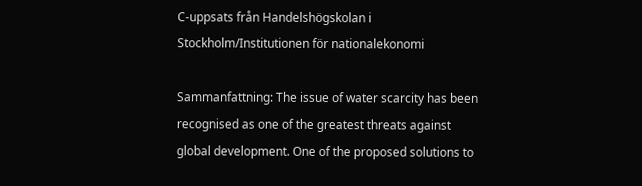C-uppsats från Handelshögskolan i Stockholm/Institutionen för nationalekonomi

Sammanfattning: The issue of water scarcity has been recognised as one of the greatest threats against global development. One of the proposed solutions to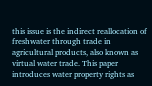this issue is the indirect reallocation of freshwater through trade in agricultural products, also known as virtual water trade. This paper introduces water property rights as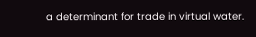a determinant for trade in virtual water.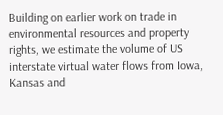Building on earlier work on trade in environmental resources and property rights, we estimate the volume of US interstate virtual water flows from Iowa, Kansas and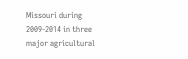Missouri during 2009-2014 in three major agricultural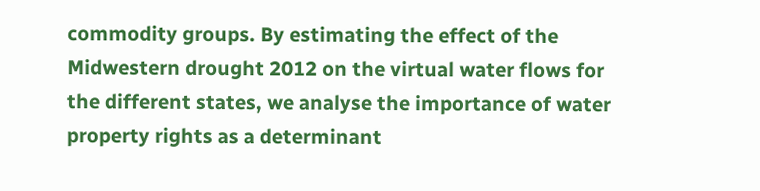commodity groups. By estimating the effect of the Midwestern drought 2012 on the virtual water flows for the different states, we analyse the importance of water property rights as a determinant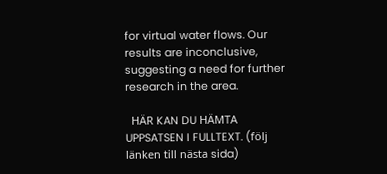for virtual water flows. Our results are inconclusive, suggesting a need for further research in the area.

  HÄR KAN DU HÄMTA UPPSATSEN I FULLTEXT. (följ länken till nästa sida)